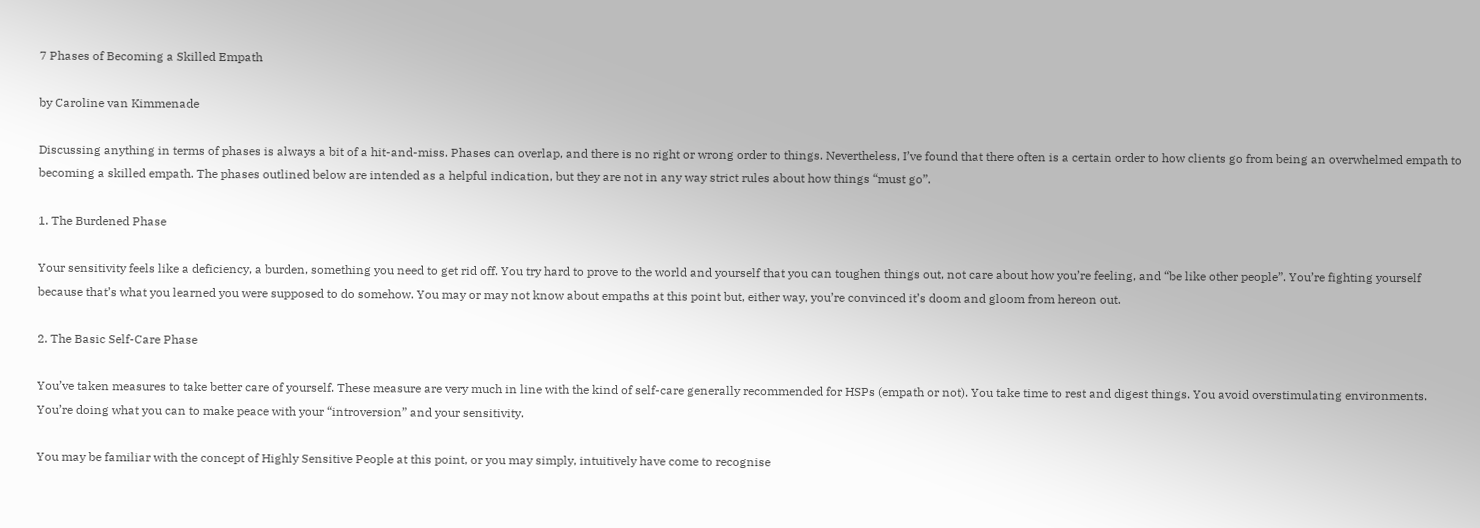7 Phases of Becoming a Skilled Empath

by Caroline van Kimmenade

Discussing anything in terms of phases is always a bit of a hit-and-miss. Phases can overlap, and there is no right or wrong order to things. Nevertheless, I’ve found that there often is a certain order to how clients go from being an overwhelmed empath to becoming a skilled empath. The phases outlined below are intended as a helpful indication, but they are not in any way strict rules about how things “must go”.

1. The Burdened Phase

Your sensitivity feels like a deficiency, a burden, something you need to get rid off. You try hard to prove to the world and yourself that you can toughen things out, not care about how you’re feeling, and “be like other people”. You’re fighting yourself because that’s what you learned you were supposed to do somehow. You may or may not know about empaths at this point but, either way, you’re convinced it’s doom and gloom from hereon out.

2. The Basic Self-Care Phase

You’ve taken measures to take better care of yourself. These measure are very much in line with the kind of self-care generally recommended for HSPs (empath or not). You take time to rest and digest things. You avoid overstimulating environments. You’re doing what you can to make peace with your “introversion” and your sensitivity.

You may be familiar with the concept of Highly Sensitive People at this point, or you may simply, intuitively have come to recognise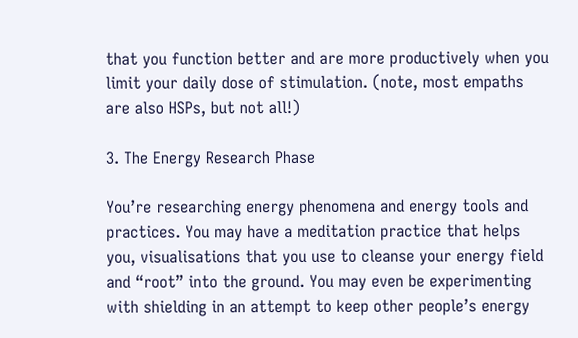that you function better and are more productively when you limit your daily dose of stimulation. (note, most empaths are also HSPs, but not all!)

3. The Energy Research Phase

You’re researching energy phenomena and energy tools and practices. You may have a meditation practice that helps you, visualisations that you use to cleanse your energy field and “root” into the ground. You may even be experimenting with shielding in an attempt to keep other people’s energy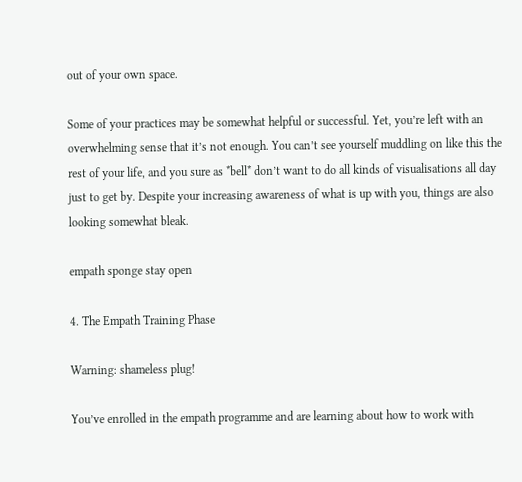out of your own space.

Some of your practices may be somewhat helpful or successful. Yet, you’re left with an overwhelming sense that it’s not enough. You can’t see yourself muddling on like this the rest of your life, and you sure as *bell* don’t want to do all kinds of visualisations all day just to get by. Despite your increasing awareness of what is up with you, things are also looking somewhat bleak.

empath sponge stay open

4. The Empath Training Phase

Warning: shameless plug!

You’ve enrolled in the empath programme and are learning about how to work with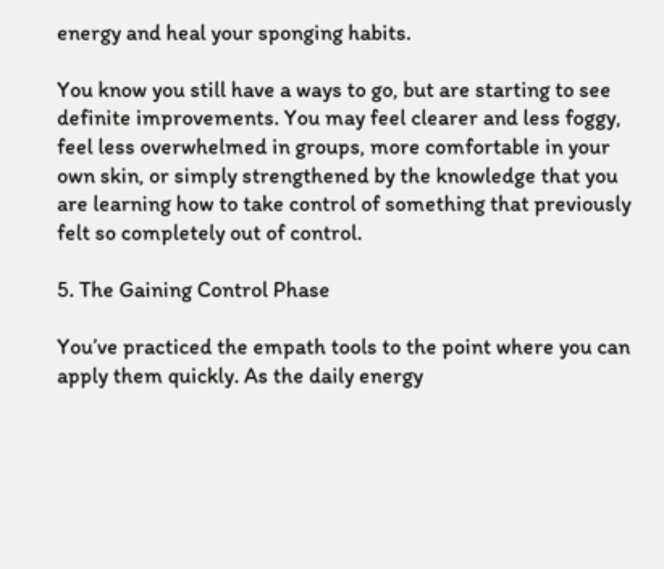energy and heal your sponging habits.

You know you still have a ways to go, but are starting to see definite improvements. You may feel clearer and less foggy, feel less overwhelmed in groups, more comfortable in your own skin, or simply strengthened by the knowledge that you are learning how to take control of something that previously felt so completely out of control.

5. The Gaining Control Phase

You’ve practiced the empath tools to the point where you can apply them quickly. As the daily energy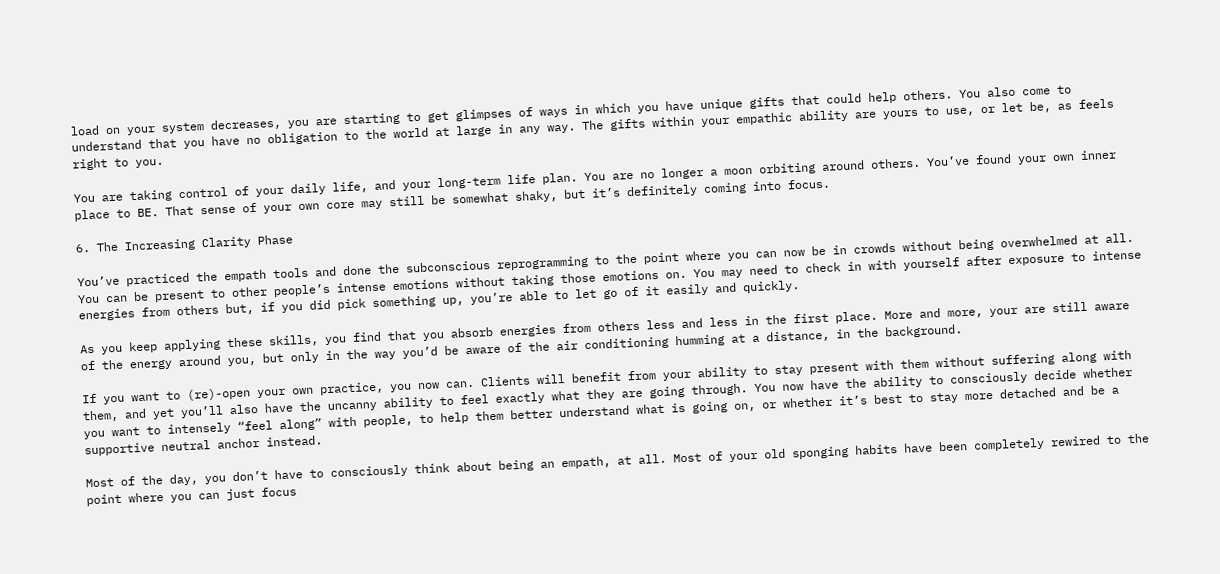load on your system decreases, you are starting to get glimpses of ways in which you have unique gifts that could help others. You also come to understand that you have no obligation to the world at large in any way. The gifts within your empathic ability are yours to use, or let be, as feels right to you.

You are taking control of your daily life, and your long-term life plan. You are no longer a moon orbiting around others. You’ve found your own inner place to BE. That sense of your own core may still be somewhat shaky, but it’s definitely coming into focus.

6. The Increasing Clarity Phase

You’ve practiced the empath tools and done the subconscious reprogramming to the point where you can now be in crowds without being overwhelmed at all. You can be present to other people’s intense emotions without taking those emotions on. You may need to check in with yourself after exposure to intense energies from others but, if you did pick something up, you’re able to let go of it easily and quickly.

As you keep applying these skills, you find that you absorb energies from others less and less in the first place. More and more, your are still aware of the energy around you, but only in the way you’d be aware of the air conditioning humming at a distance, in the background.

If you want to (re)-open your own practice, you now can. Clients will benefit from your ability to stay present with them without suffering along with them, and yet you’ll also have the uncanny ability to feel exactly what they are going through. You now have the ability to consciously decide whether you want to intensely “feel along” with people, to help them better understand what is going on, or whether it’s best to stay more detached and be a supportive neutral anchor instead.

Most of the day, you don’t have to consciously think about being an empath, at all. Most of your old sponging habits have been completely rewired to the point where you can just focus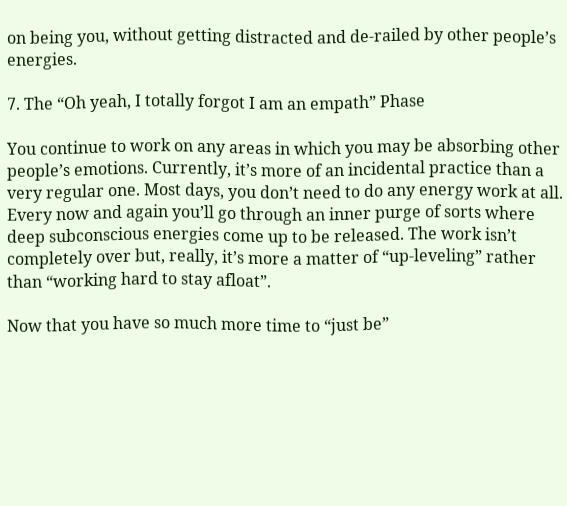on being you, without getting distracted and de-railed by other people’s energies.

7. The “Oh yeah, I totally forgot I am an empath” Phase

You continue to work on any areas in which you may be absorbing other people’s emotions. Currently, it’s more of an incidental practice than a very regular one. Most days, you don’t need to do any energy work at all. Every now and again you’ll go through an inner purge of sorts where deep subconscious energies come up to be released. The work isn’t completely over but, really, it’s more a matter of “up-leveling” rather than “working hard to stay afloat”.

Now that you have so much more time to “just be”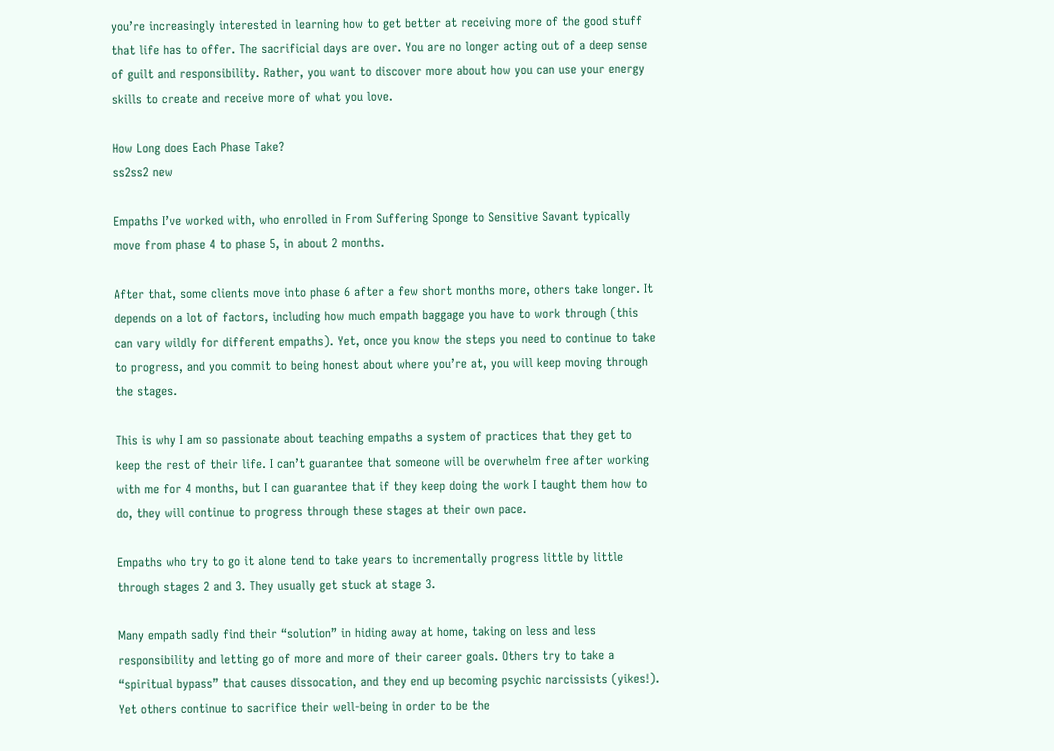you’re increasingly interested in learning how to get better at receiving more of the good stuff that life has to offer. The sacrificial days are over. You are no longer acting out of a deep sense of guilt and responsibility. Rather, you want to discover more about how you can use your energy skills to create and receive more of what you love.

How Long does Each Phase Take?
ss2ss2 new

Empaths I’ve worked with, who enrolled in From Suffering Sponge to Sensitive Savant typically move from phase 4 to phase 5, in about 2 months.

After that, some clients move into phase 6 after a few short months more, others take longer. It depends on a lot of factors, including how much empath baggage you have to work through (this can vary wildly for different empaths). Yet, once you know the steps you need to continue to take to progress, and you commit to being honest about where you’re at, you will keep moving through the stages.

This is why I am so passionate about teaching empaths a system of practices that they get to keep the rest of their life. I can’t guarantee that someone will be overwhelm free after working with me for 4 months, but I can guarantee that if they keep doing the work I taught them how to do, they will continue to progress through these stages at their own pace.

Empaths who try to go it alone tend to take years to incrementally progress little by little through stages 2 and 3. They usually get stuck at stage 3.

Many empath sadly find their “solution” in hiding away at home, taking on less and less responsibility and letting go of more and more of their career goals. Others try to take a “spiritual bypass” that causes dissocation, and they end up becoming psychic narcissists (yikes!). Yet others continue to sacrifice their well-being in order to be the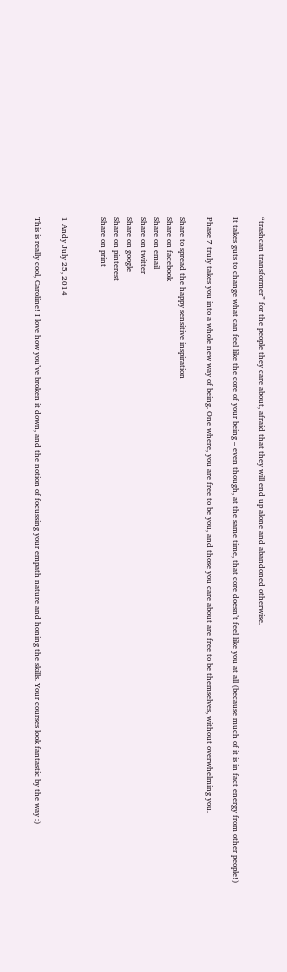“trashcan transformer” for the people they care about, afraid that they will end up alone and abandoned otherwise.

It takes guts to change what can feel like the core of your being – even though, at the same time, that core doesn’t feel like you at all (because much of it is in fact energy from other people!)

Phase 7 truly takes you into a whole new way of being. One where, you are free to be you, and those you care about are free to be themselves, without overwhelming you.

Share to spread the happy sensitive inspiration
Share on facebook
Share on email
Share on twitter
Share on google
Share on pinterest
Share on print


1 Andy July 25, 2014

This is really cool, Caroline! I love how you’ve broken it down, and the notion of focussing your empath nature and honing the skills. Your courses look fantastic by the way :)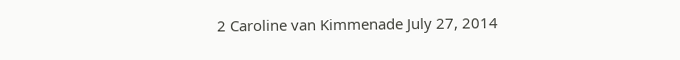2 Caroline van Kimmenade July 27, 2014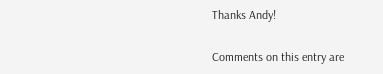Thanks Andy!

Comments on this entry are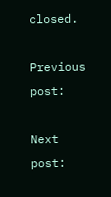closed.

Previous post:

Next post: